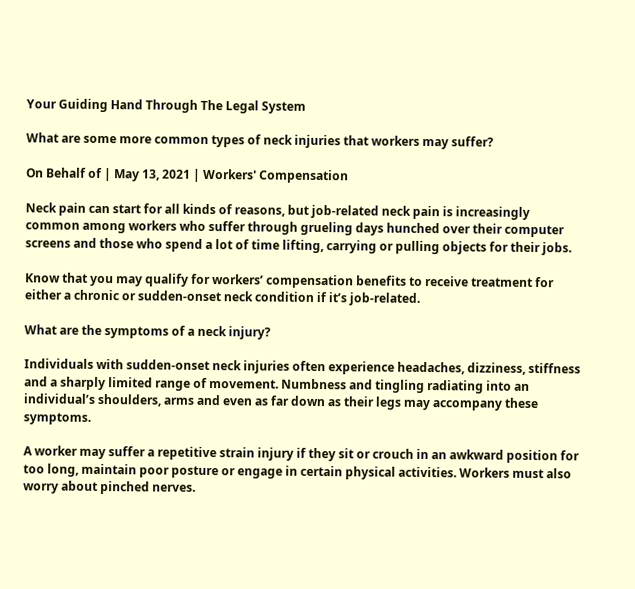Your Guiding Hand Through The Legal System

What are some more common types of neck injuries that workers may suffer?

On Behalf of | May 13, 2021 | Workers' Compensation

Neck pain can start for all kinds of reasons, but job-related neck pain is increasingly common among workers who suffer through grueling days hunched over their computer screens and those who spend a lot of time lifting, carrying or pulling objects for their jobs.

Know that you may qualify for workers’ compensation benefits to receive treatment for either a chronic or sudden-onset neck condition if it’s job-related.

What are the symptoms of a neck injury?

Individuals with sudden-onset neck injuries often experience headaches, dizziness, stiffness and a sharply limited range of movement. Numbness and tingling radiating into an individual’s shoulders, arms and even as far down as their legs may accompany these symptoms.

A worker may suffer a repetitive strain injury if they sit or crouch in an awkward position for too long, maintain poor posture or engage in certain physical activities. Workers must also worry about pinched nerves.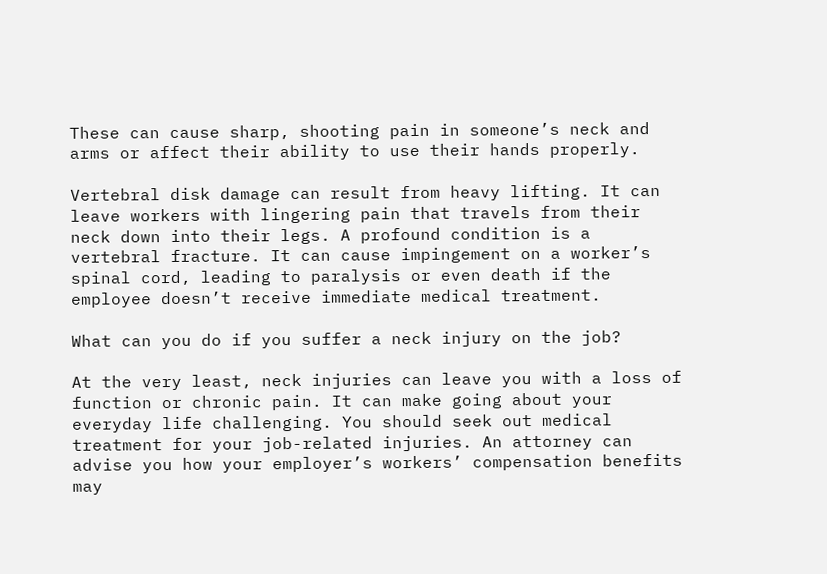These can cause sharp, shooting pain in someone’s neck and arms or affect their ability to use their hands properly.

Vertebral disk damage can result from heavy lifting. It can leave workers with lingering pain that travels from their neck down into their legs. A profound condition is a vertebral fracture. It can cause impingement on a worker’s spinal cord, leading to paralysis or even death if the employee doesn’t receive immediate medical treatment.

What can you do if you suffer a neck injury on the job?

At the very least, neck injuries can leave you with a loss of function or chronic pain. It can make going about your everyday life challenging. You should seek out medical treatment for your job-related injuries. An attorney can advise you how your employer’s workers’ compensation benefits may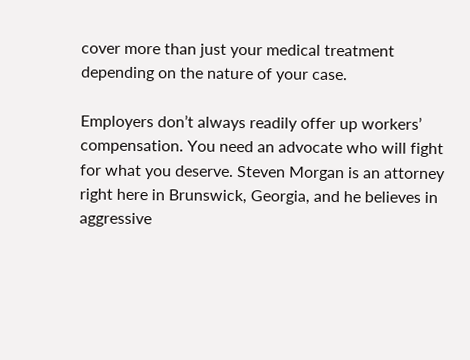cover more than just your medical treatment depending on the nature of your case.

Employers don’t always readily offer up workers’ compensation. You need an advocate who will fight for what you deserve. Steven Morgan is an attorney right here in Brunswick, Georgia, and he believes in aggressive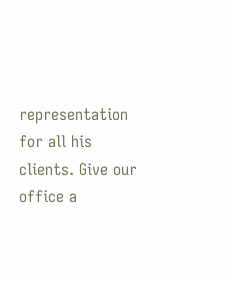representation for all his clients. Give our office a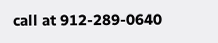call at 912-289-0640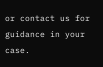or contact us for guidance in your case.